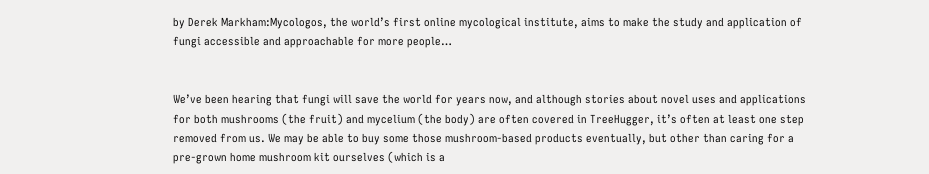by Derek Markham:Mycologos, the world’s first online mycological institute, aims to make the study and application of fungi accessible and approachable for more people…


We’ve been hearing that fungi will save the world for years now, and although stories about novel uses and applications for both mushrooms (the fruit) and mycelium (the body) are often covered in TreeHugger, it’s often at least one step removed from us. We may be able to buy some those mushroom-based products eventually, but other than caring for a pre-grown home mushroom kit ourselves (which is a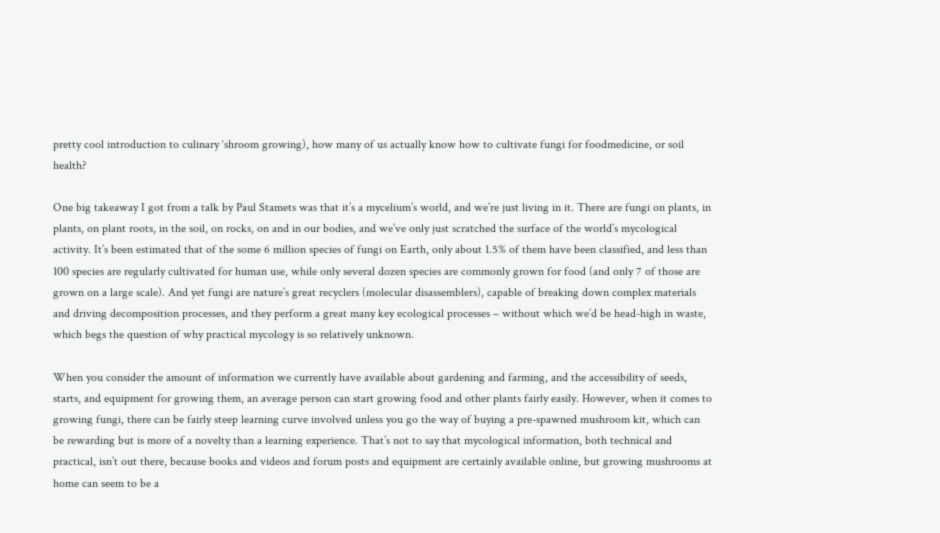pretty cool introduction to culinary ‘shroom growing), how many of us actually know how to cultivate fungi for foodmedicine, or soil health?

One big takeaway I got from a talk by Paul Stamets was that it’s a mycelium’s world, and we’re just living in it. There are fungi on plants, in plants, on plant roots, in the soil, on rocks, on and in our bodies, and we’ve only just scratched the surface of the world’s mycological activity. It’s been estimated that of the some 6 million species of fungi on Earth, only about 1.5% of them have been classified, and less than 100 species are regularly cultivated for human use, while only several dozen species are commonly grown for food (and only 7 of those are grown on a large scale). And yet fungi are nature’s great recyclers (molecular disassemblers), capable of breaking down complex materials and driving decomposition processes, and they perform a great many key ecological processes – without which we’d be head-high in waste, which begs the question of why practical mycology is so relatively unknown.

When you consider the amount of information we currently have available about gardening and farming, and the accessibility of seeds, starts, and equipment for growing them, an average person can start growing food and other plants fairly easily. However, when it comes to growing fungi, there can be fairly steep learning curve involved unless you go the way of buying a pre-spawned mushroom kit, which can be rewarding but is more of a novelty than a learning experience. That’s not to say that mycological information, both technical and practical, isn’t out there, because books and videos and forum posts and equipment are certainly available online, but growing mushrooms at home can seem to be a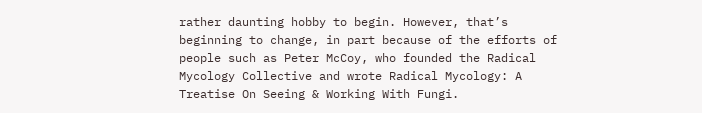rather daunting hobby to begin. However, that’s beginning to change, in part because of the efforts of people such as Peter McCoy, who founded the Radical Mycology Collective and wrote Radical Mycology: A Treatise On Seeing & Working With Fungi.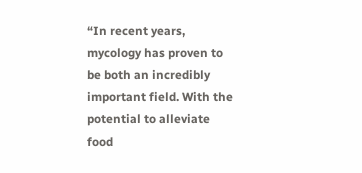“In recent years, mycology has proven to be both an incredibly important field. With the potential to alleviate food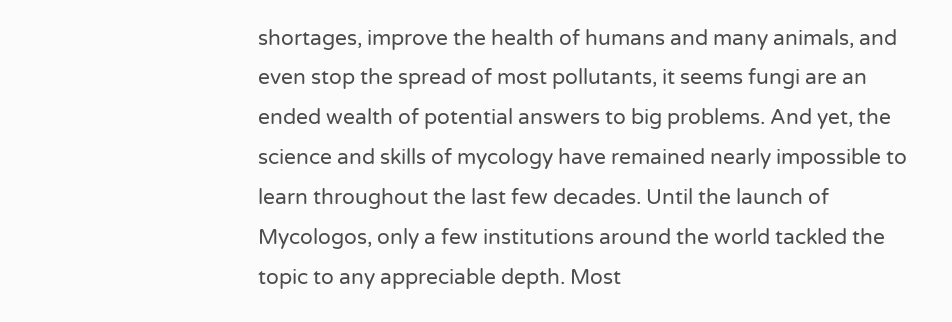shortages, improve the health of humans and many animals, and even stop the spread of most pollutants, it seems fungi are an ended wealth of potential answers to big problems. And yet, the science and skills of mycology have remained nearly impossible to learn throughout the last few decades. Until the launch of Mycologos, only a few institutions around the world tackled the topic to any appreciable depth. Most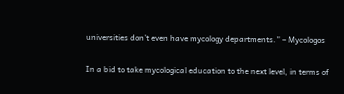universities don’t even have mycology departments.” – Mycologos

In a bid to take mycological education to the next level, in terms of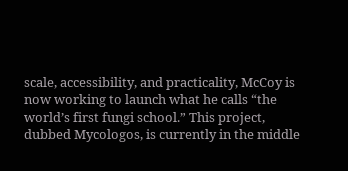scale, accessibility, and practicality, McCoy is now working to launch what he calls “the world’s first fungi school.” This project, dubbed Mycologos, is currently in the middle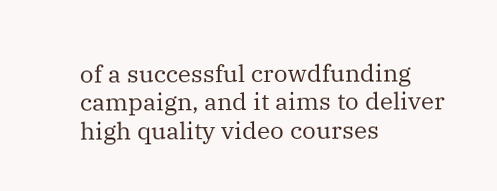of a successful crowdfunding campaign, and it aims to deliver high quality video courses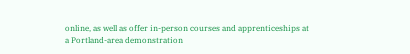online, as well as offer in-person courses and apprenticeships at a Portland-area demonstration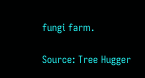fungi farm.

Source: Tree Hugger